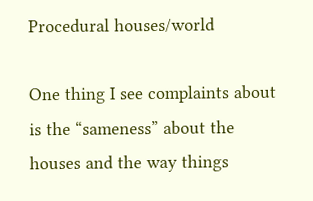Procedural houses/world

One thing I see complaints about is the “sameness” about the houses and the way things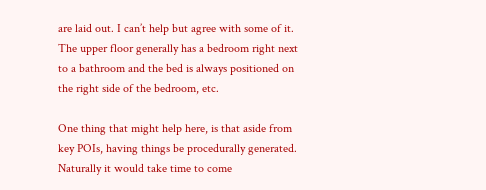are laid out. I can’t help but agree with some of it. The upper floor generally has a bedroom right next to a bathroom and the bed is always positioned on the right side of the bedroom, etc.

One thing that might help here, is that aside from key POIs, having things be procedurally generated. Naturally it would take time to come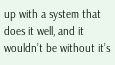up with a system that does it well, and it wouldn’t be without it’s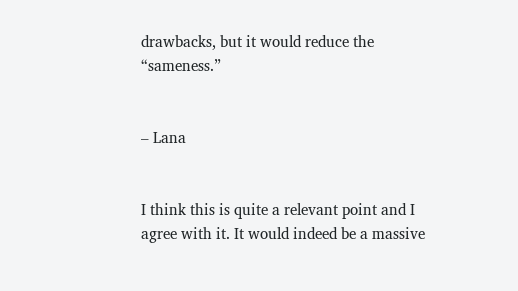drawbacks, but it would reduce the “sameness.”


– Lana


I think this is quite a relevant point and I agree with it. It would indeed be a massive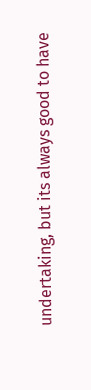undertaking, but its always good to have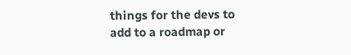things for the devs to add to a roadmap or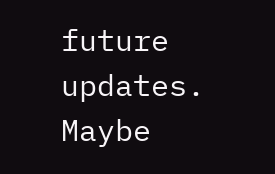future updates. Maybe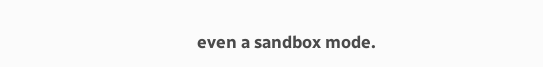even a sandbox mode.